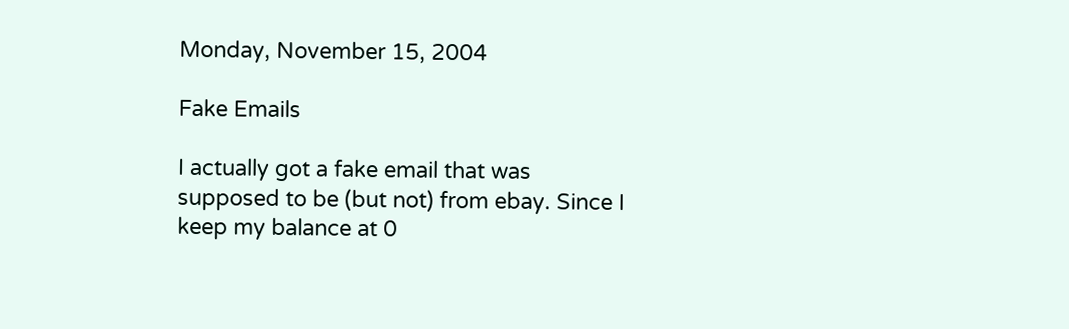Monday, November 15, 2004

Fake Emails

I actually got a fake email that was supposed to be (but not) from ebay. Since I keep my balance at 0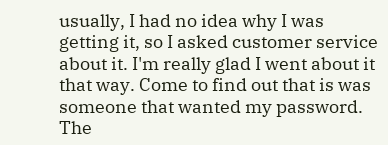usually, I had no idea why I was getting it, so I asked customer service about it. I'm really glad I went about it that way. Come to find out that is was someone that wanted my password. The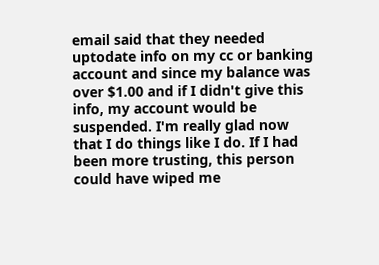email said that they needed uptodate info on my cc or banking account and since my balance was over $1.00 and if I didn't give this info, my account would be suspended. I'm really glad now that I do things like I do. If I had been more trusting, this person could have wiped me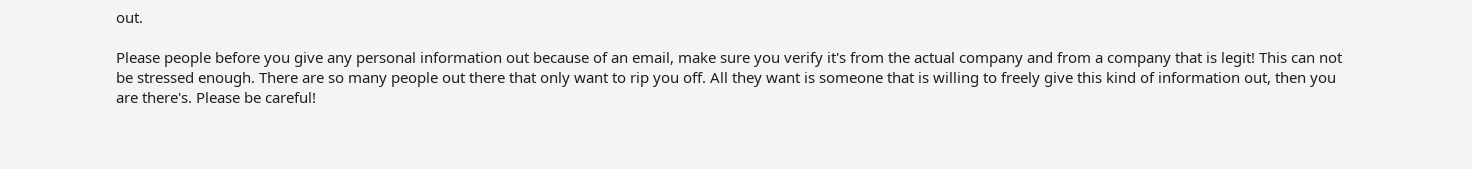out.

Please people before you give any personal information out because of an email, make sure you verify it's from the actual company and from a company that is legit! This can not be stressed enough. There are so many people out there that only want to rip you off. All they want is someone that is willing to freely give this kind of information out, then you are there's. Please be careful!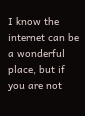I know the internet can be a wonderful place, but if you are not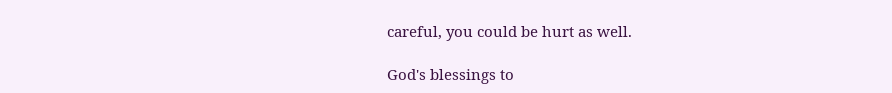careful, you could be hurt as well.

God's blessings to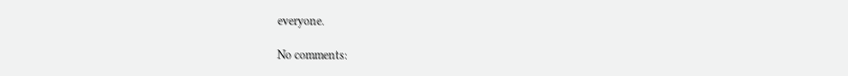everyone.

No comments: